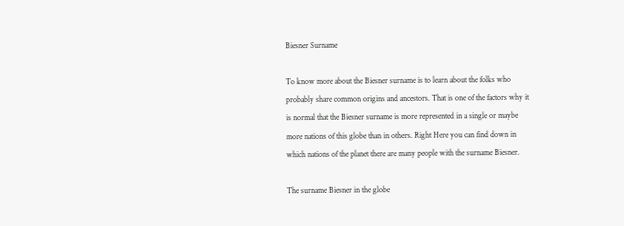Biesner Surname

To know more about the Biesner surname is to learn about the folks who probably share common origins and ancestors. That is one of the factors why it is normal that the Biesner surname is more represented in a single or maybe more nations of this globe than in others. Right Here you can find down in which nations of the planet there are many people with the surname Biesner.

The surname Biesner in the globe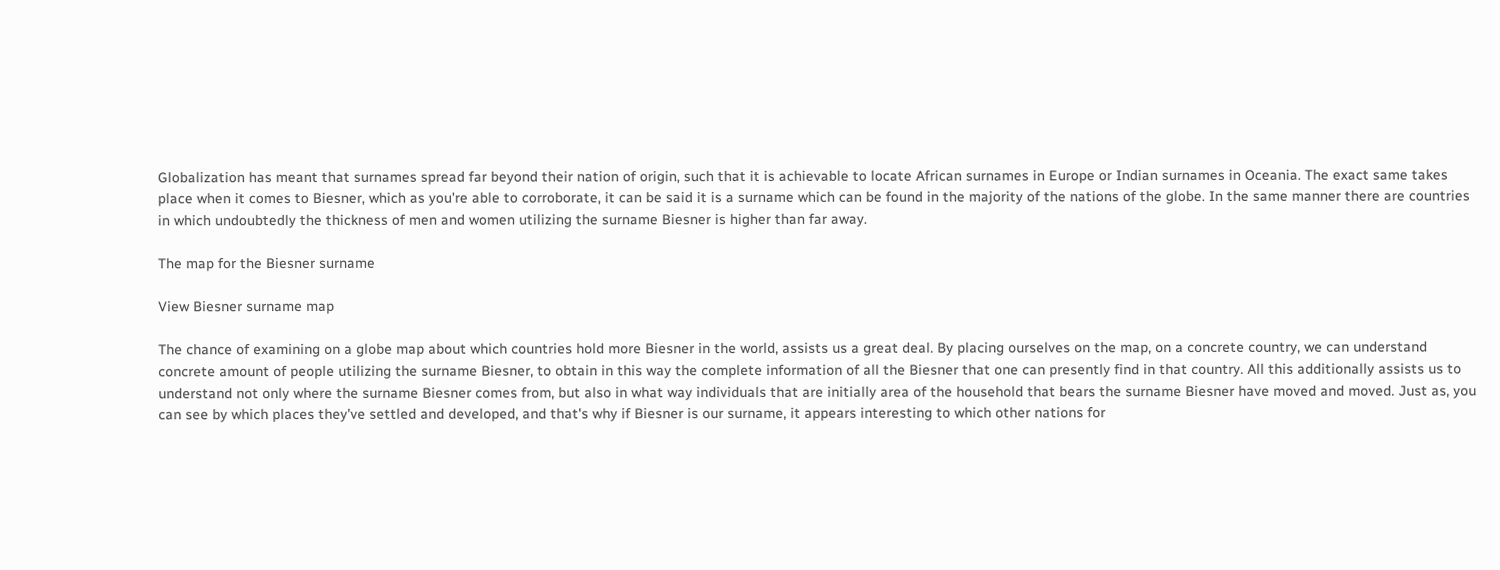Globalization has meant that surnames spread far beyond their nation of origin, such that it is achievable to locate African surnames in Europe or Indian surnames in Oceania. The exact same takes place when it comes to Biesner, which as you're able to corroborate, it can be said it is a surname which can be found in the majority of the nations of the globe. In the same manner there are countries in which undoubtedly the thickness of men and women utilizing the surname Biesner is higher than far away.

The map for the Biesner surname

View Biesner surname map

The chance of examining on a globe map about which countries hold more Biesner in the world, assists us a great deal. By placing ourselves on the map, on a concrete country, we can understand concrete amount of people utilizing the surname Biesner, to obtain in this way the complete information of all the Biesner that one can presently find in that country. All this additionally assists us to understand not only where the surname Biesner comes from, but also in what way individuals that are initially area of the household that bears the surname Biesner have moved and moved. Just as, you can see by which places they've settled and developed, and that's why if Biesner is our surname, it appears interesting to which other nations for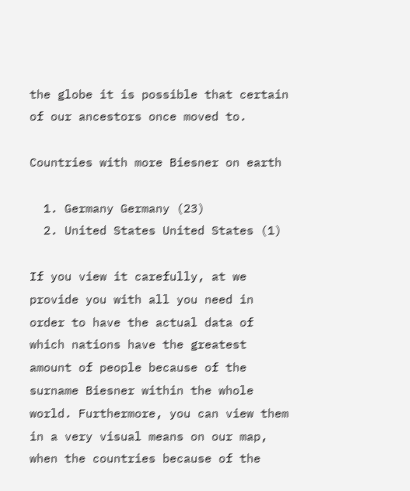the globe it is possible that certain of our ancestors once moved to.

Countries with more Biesner on earth

  1. Germany Germany (23)
  2. United States United States (1)

If you view it carefully, at we provide you with all you need in order to have the actual data of which nations have the greatest amount of people because of the surname Biesner within the whole world. Furthermore, you can view them in a very visual means on our map, when the countries because of the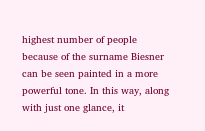highest number of people because of the surname Biesner can be seen painted in a more powerful tone. In this way, along with just one glance, it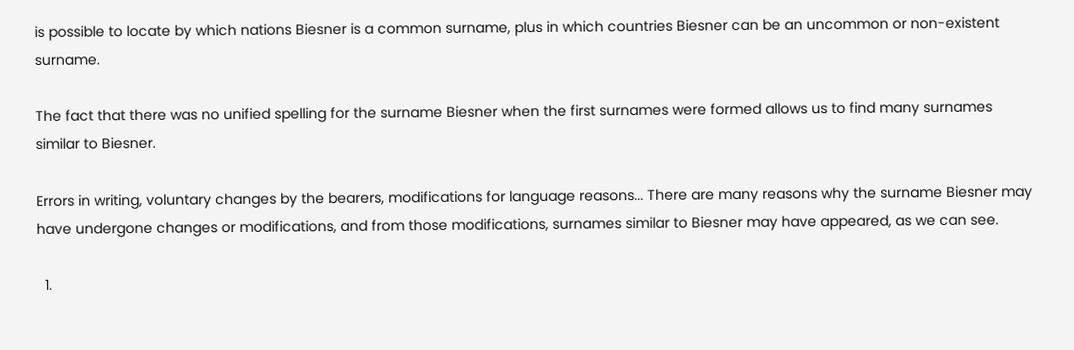is possible to locate by which nations Biesner is a common surname, plus in which countries Biesner can be an uncommon or non-existent surname.

The fact that there was no unified spelling for the surname Biesner when the first surnames were formed allows us to find many surnames similar to Biesner.

Errors in writing, voluntary changes by the bearers, modifications for language reasons... There are many reasons why the surname Biesner may have undergone changes or modifications, and from those modifications, surnames similar to Biesner may have appeared, as we can see.

  1.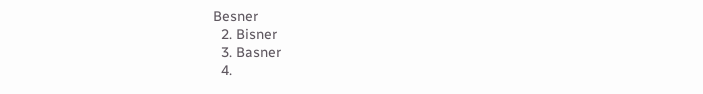Besner
  2. Bisner
  3. Basner
  4.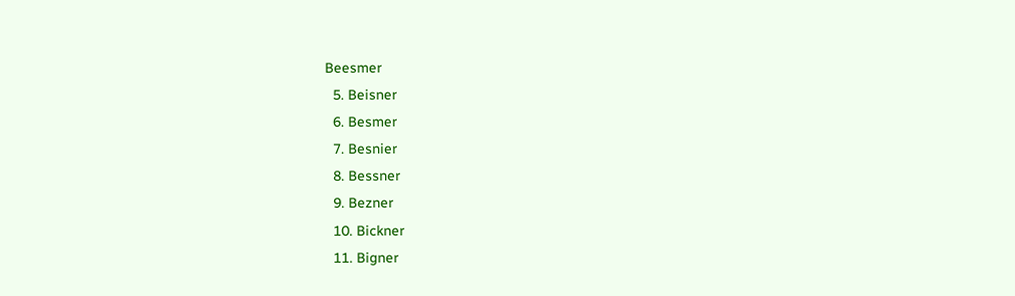Beesmer
  5. Beisner
  6. Besmer
  7. Besnier
  8. Bessner
  9. Bezner
  10. Bickner
  11. Bigner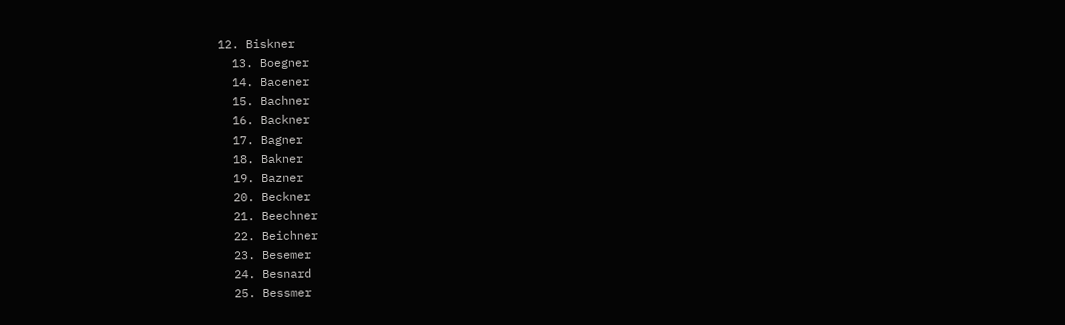12. Biskner
  13. Boegner
  14. Bacener
  15. Bachner
  16. Backner
  17. Bagner
  18. Bakner
  19. Bazner
  20. Beckner
  21. Beechner
  22. Beichner
  23. Besemer
  24. Besnard
  25. Bessmer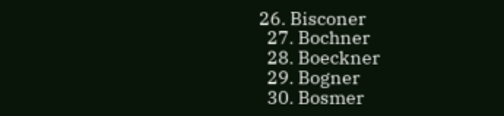26. Bisconer
  27. Bochner
  28. Boeckner
  29. Bogner
  30. Bosmer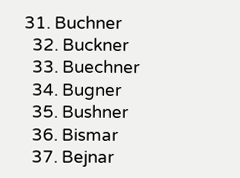31. Buchner
  32. Buckner
  33. Buechner
  34. Bugner
  35. Bushner
  36. Bismar
  37. Bejnar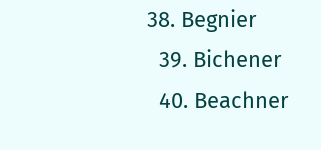38. Begnier
  39. Bichener
  40. Beachner